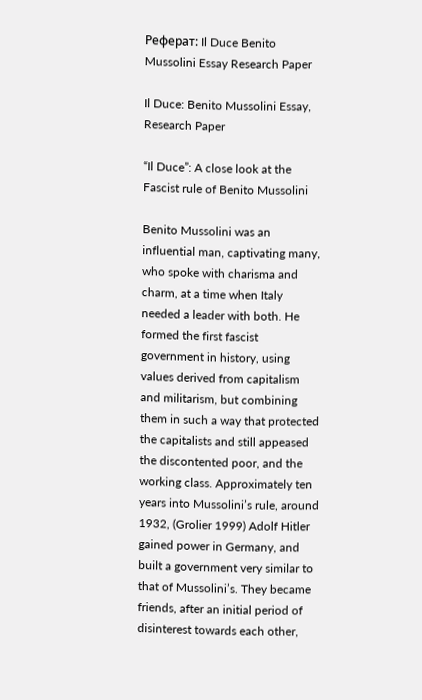Реферат: Il Duce Benito Mussolini Essay Research Paper

Il Duce: Benito Mussolini Essay, Research Paper

“Il Duce”: A close look at the Fascist rule of Benito Mussolini

Benito Mussolini was an influential man, captivating many, who spoke with charisma and charm, at a time when Italy needed a leader with both. He formed the first fascist government in history, using values derived from capitalism and militarism, but combining them in such a way that protected the capitalists and still appeased the discontented poor, and the working class. Approximately ten years into Mussolini’s rule, around 1932, (Grolier 1999) Adolf Hitler gained power in Germany, and built a government very similar to that of Mussolini’s. They became friends, after an initial period of disinterest towards each other,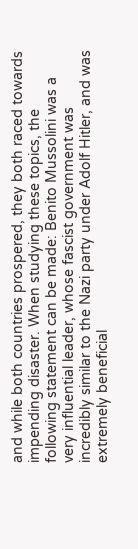and while both countries prospered, they both raced towards impending disaster. When studying these topics, the following statement can be made: Benito Mussolini was a very influential leader, whose fascist government was incredibly similar to the Nazi party under Adolf Hitler, and was extremely beneficial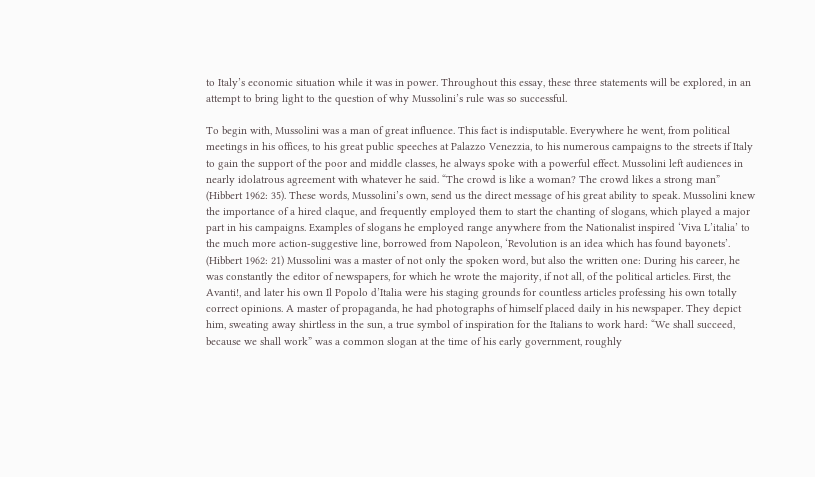to Italy’s economic situation while it was in power. Throughout this essay, these three statements will be explored, in an attempt to bring light to the question of why Mussolini’s rule was so successful.

To begin with, Mussolini was a man of great influence. This fact is indisputable. Everywhere he went, from political meetings in his offices, to his great public speeches at Palazzo Venezzia, to his numerous campaigns to the streets if Italy to gain the support of the poor and middle classes, he always spoke with a powerful effect. Mussolini left audiences in nearly idolatrous agreement with whatever he said. “The crowd is like a woman? The crowd likes a strong man” (Hibbert 1962: 35). These words, Mussolini’s own, send us the direct message of his great ability to speak. Mussolini knew the importance of a hired claque, and frequently employed them to start the chanting of slogans, which played a major part in his campaigns. Examples of slogans he employed range anywhere from the Nationalist inspired ‘Viva L’italia’ to the much more action-suggestive line, borrowed from Napoleon, ‘Revolution is an idea which has found bayonets’. (Hibbert 1962: 21) Mussolini was a master of not only the spoken word, but also the written one: During his career, he was constantly the editor of newspapers, for which he wrote the majority, if not all, of the political articles. First, the Avanti!, and later his own Il Popolo d’Italia were his staging grounds for countless articles professing his own totally correct opinions. A master of propaganda, he had photographs of himself placed daily in his newspaper. They depict him, sweating away shirtless in the sun, a true symbol of inspiration for the Italians to work hard: “We shall succeed, because we shall work” was a common slogan at the time of his early government, roughly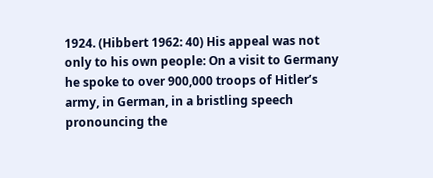1924. (Hibbert 1962: 40) His appeal was not only to his own people: On a visit to Germany he spoke to over 900,000 troops of Hitler’s army, in German, in a bristling speech pronouncing the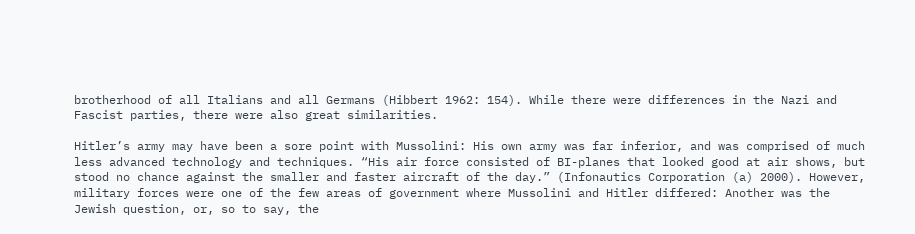brotherhood of all Italians and all Germans (Hibbert 1962: 154). While there were differences in the Nazi and Fascist parties, there were also great similarities.

Hitler’s army may have been a sore point with Mussolini: His own army was far inferior, and was comprised of much less advanced technology and techniques. “His air force consisted of BI-planes that looked good at air shows, but stood no chance against the smaller and faster aircraft of the day.” (Infonautics Corporation (a) 2000). However, military forces were one of the few areas of government where Mussolini and Hitler differed: Another was the Jewish question, or, so to say, the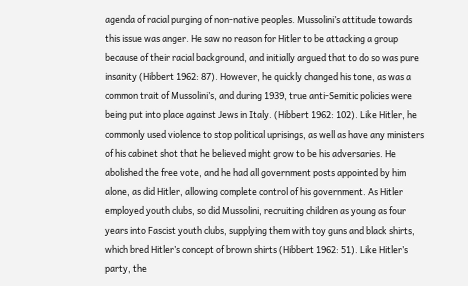agenda of racial purging of non-native peoples. Mussolini’s attitude towards this issue was anger. He saw no reason for Hitler to be attacking a group because of their racial background, and initially argued that to do so was pure insanity (Hibbert 1962: 87). However, he quickly changed his tone, as was a common trait of Mussolini’s, and during 1939, true anti-Semitic policies were being put into place against Jews in Italy. (Hibbert 1962: 102). Like Hitler, he commonly used violence to stop political uprisings, as well as have any ministers of his cabinet shot that he believed might grow to be his adversaries. He abolished the free vote, and he had all government posts appointed by him alone, as did Hitler, allowing complete control of his government. As Hitler employed youth clubs, so did Mussolini, recruiting children as young as four years into Fascist youth clubs, supplying them with toy guns and black shirts, which bred Hitler’s concept of brown shirts (Hibbert 1962: 51). Like Hitler’s party, the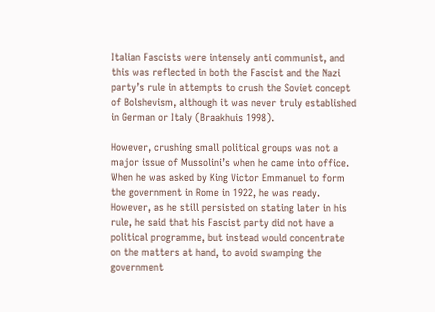Italian Fascists were intensely anti communist, and this was reflected in both the Fascist and the Nazi party’s rule in attempts to crush the Soviet concept of Bolshevism, although it was never truly established in German or Italy (Braakhuis 1998).

However, crushing small political groups was not a major issue of Mussolini’s when he came into office. When he was asked by King Victor Emmanuel to form the government in Rome in 1922, he was ready. However, as he still persisted on stating later in his rule, he said that his Fascist party did not have a political programme, but instead would concentrate on the matters at hand, to avoid swamping the government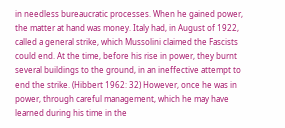in needless bureaucratic processes. When he gained power, the matter at hand was money. Italy had, in August of 1922, called a general strike, which Mussolini claimed the Fascists could end. At the time, before his rise in power, they burnt several buildings to the ground, in an ineffective attempt to end the strike. (Hibbert 1962: 32) However, once he was in power, through careful management, which he may have learned during his time in the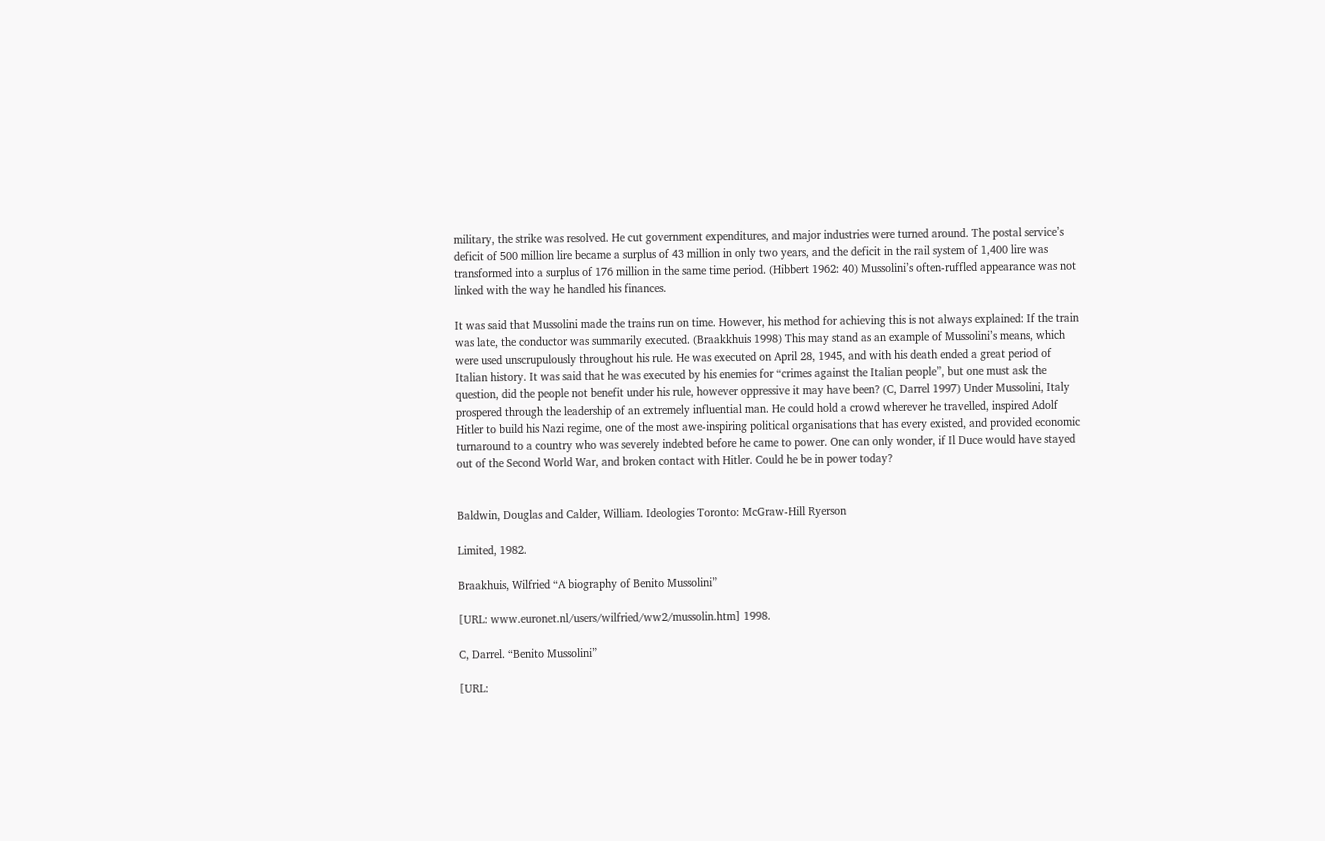military, the strike was resolved. He cut government expenditures, and major industries were turned around. The postal service’s deficit of 500 million lire became a surplus of 43 million in only two years, and the deficit in the rail system of 1,400 lire was transformed into a surplus of 176 million in the same time period. (Hibbert 1962: 40) Mussolini’s often-ruffled appearance was not linked with the way he handled his finances.

It was said that Mussolini made the trains run on time. However, his method for achieving this is not always explained: If the train was late, the conductor was summarily executed. (Braakkhuis 1998) This may stand as an example of Mussolini’s means, which were used unscrupulously throughout his rule. He was executed on April 28, 1945, and with his death ended a great period of Italian history. It was said that he was executed by his enemies for “crimes against the Italian people”, but one must ask the question, did the people not benefit under his rule, however oppressive it may have been? (C, Darrel 1997) Under Mussolini, Italy prospered through the leadership of an extremely influential man. He could hold a crowd wherever he travelled, inspired Adolf Hitler to build his Nazi regime, one of the most awe-inspiring political organisations that has every existed, and provided economic turnaround to a country who was severely indebted before he came to power. One can only wonder, if Il Duce would have stayed out of the Second World War, and broken contact with Hitler. Could he be in power today?


Baldwin, Douglas and Calder, William. Ideologies Toronto: McGraw-Hill Ryerson

Limited, 1982.

Braakhuis, Wilfried “A biography of Benito Mussolini”

[URL: www.euronet.nl/users/wilfried/ww2/mussolin.htm] 1998.

C, Darrel. “Benito Mussolini”

[URL: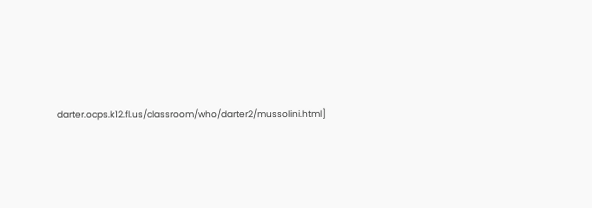darter.ocps.k12.fl.us/classroom/who/darter2/mussolini.html]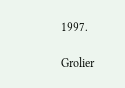1997.

Grolier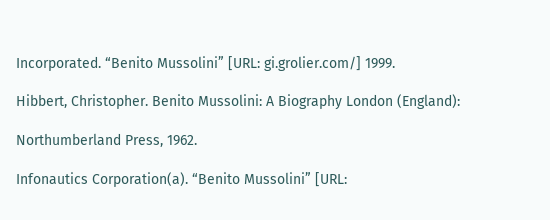Incorporated. “Benito Mussolini” [URL: gi.grolier.com/] 1999.

Hibbert, Christopher. Benito Mussolini: A Biography London (England):

Northumberland Press, 1962.

Infonautics Corporation(a). “Benito Mussolini” [URL: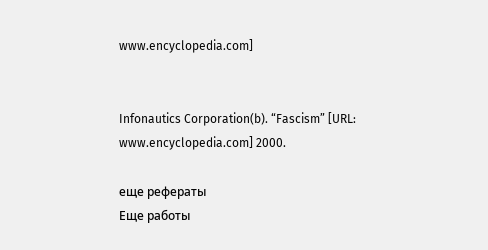www.encyclopedia.com]


Infonautics Corporation(b). “Fascism” [URL: www.encyclopedia.com] 2000.

еще рефераты
Еще работы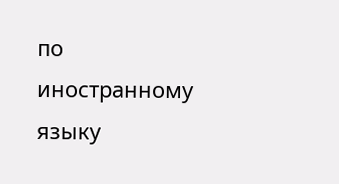по иностранному языку